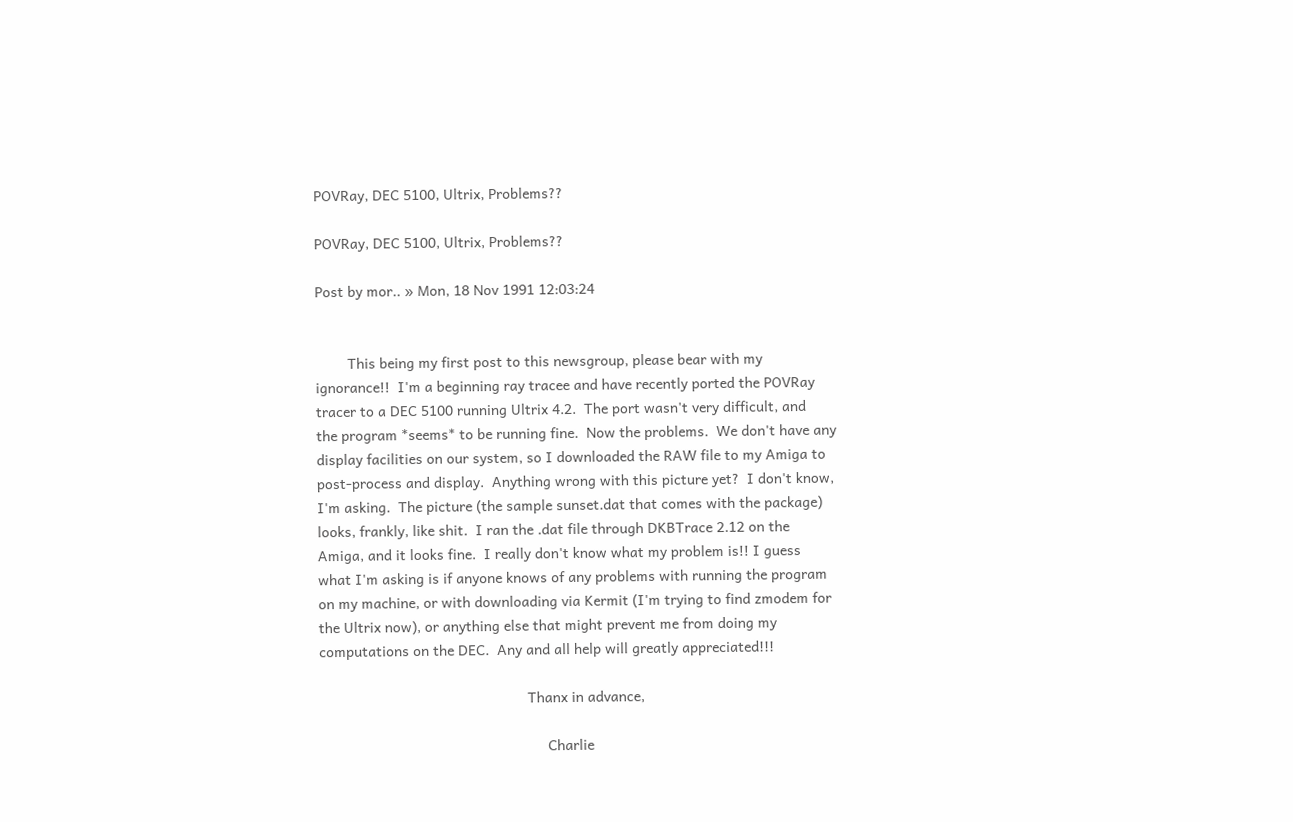POVRay, DEC 5100, Ultrix, Problems??

POVRay, DEC 5100, Ultrix, Problems??

Post by mor.. » Mon, 18 Nov 1991 12:03:24


        This being my first post to this newsgroup, please bear with my
ignorance!!  I'm a beginning ray tracee and have recently ported the POVRay
tracer to a DEC 5100 running Ultrix 4.2.  The port wasn't very difficult, and
the program *seems* to be running fine.  Now the problems.  We don't have any
display facilities on our system, so I downloaded the RAW file to my Amiga to
post-process and display.  Anything wrong with this picture yet?  I don't know,
I'm asking.  The picture (the sample sunset.dat that comes with the package)
looks, frankly, like shit.  I ran the .dat file through DKBTrace 2.12 on the
Amiga, and it looks fine.  I really don't know what my problem is!! I guess
what I'm asking is if anyone knows of any problems with running the program
on my machine, or with downloading via Kermit (I'm trying to find zmodem for
the Ultrix now), or anything else that might prevent me from doing my
computations on the DEC.  Any and all help will greatly appreciated!!!

                                                    Thanx in advance,

                                                         Charlie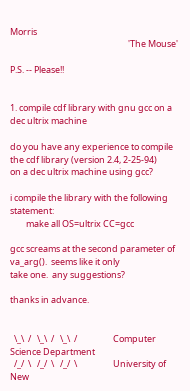Morris
                                                           'The Mouse'

P.S. -- Please!!


1. compile cdf library with gnu gcc on a dec ultrix machine

do you have any experience to compile the cdf library (version 2.4, 2-25-94)
on a dec ultrix machine using gcc?

i compile the library with the following statement:
        make all OS=ultrix CC=gcc

gcc screams at the second parameter of va_arg().  seems like it only
take one.  any suggestions?

thanks in advance.


  \_\  /   \_\  /   \_\  /                  Computer Science Department
  /_/  \   /_/  \   /_/  \                  University of New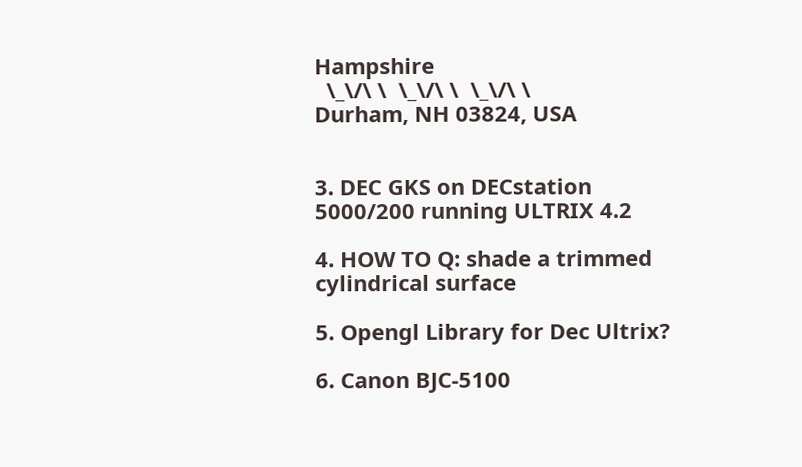Hampshire
  \_\/\ \  \_\/\ \  \_\/\ \                 Durham, NH 03824, USA


3. DEC GKS on DECstation 5000/200 running ULTRIX 4.2

4. HOW TO Q: shade a trimmed cylindrical surface

5. Opengl Library for Dec Ultrix?

6. Canon BJC-5100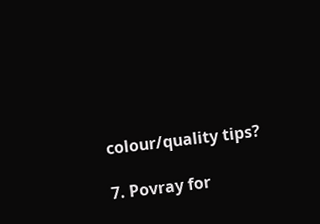colour/quality tips?

7. Povray for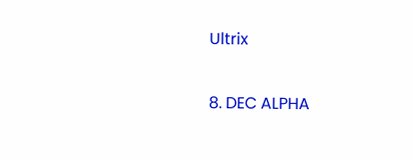Ultrix

8. DEC ALPHA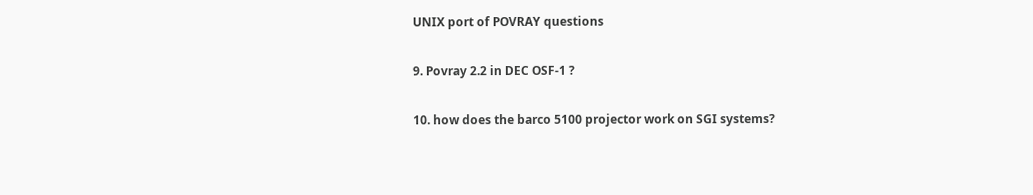UNIX port of POVRAY questions

9. Povray 2.2 in DEC OSF-1 ?

10. how does the barco 5100 projector work on SGI systems?